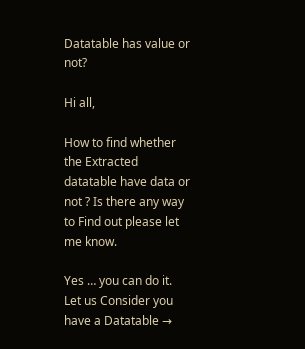Datatable has value or not?

Hi all,

How to find whether the Extracted datatable have data or not ? Is there any way to Find out please let me know.

Yes … you can do it.
Let us Consider you have a Datatable →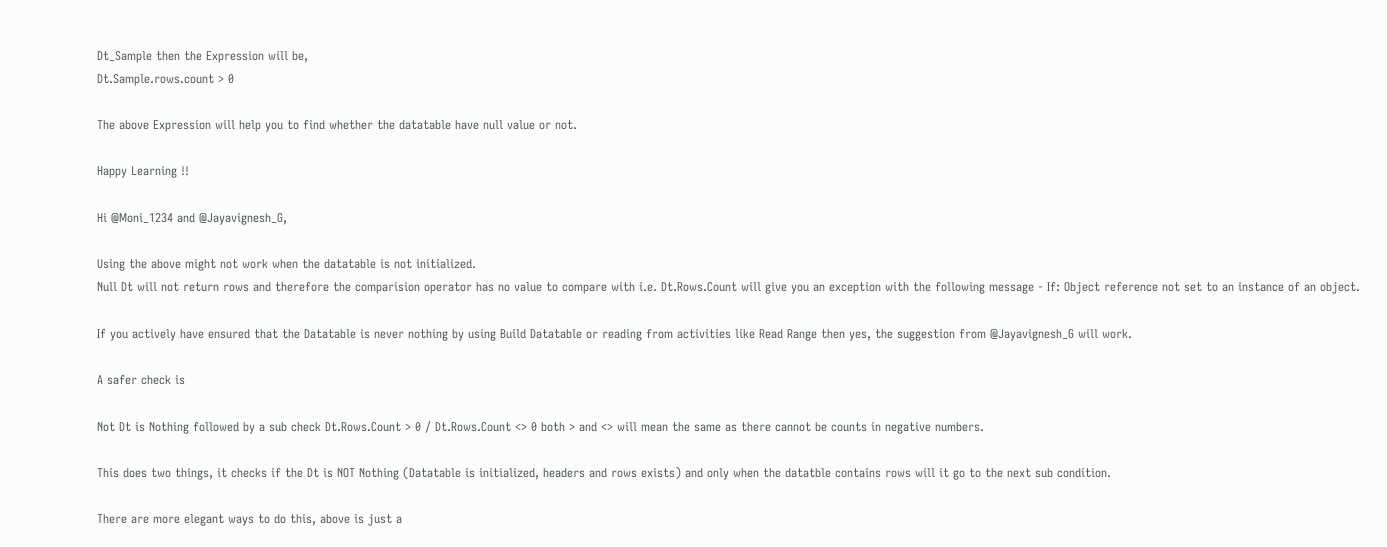Dt_Sample then the Expression will be,
Dt.Sample.rows.count > 0

The above Expression will help you to find whether the datatable have null value or not.

Happy Learning !!

Hi @Moni_1234 and @Jayavignesh_G,

Using the above might not work when the datatable is not initialized.
Null Dt will not return rows and therefore the comparision operator has no value to compare with i.e. Dt.Rows.Count will give you an exception with the following message - If: Object reference not set to an instance of an object.

If you actively have ensured that the Datatable is never nothing by using Build Datatable or reading from activities like Read Range then yes, the suggestion from @Jayavignesh_G will work.

A safer check is

Not Dt is Nothing followed by a sub check Dt.Rows.Count > 0 / Dt.Rows.Count <> 0 both > and <> will mean the same as there cannot be counts in negative numbers.

This does two things, it checks if the Dt is NOT Nothing (Datatable is initialized, headers and rows exists) and only when the datatble contains rows will it go to the next sub condition.

There are more elegant ways to do this, above is just a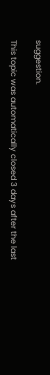suggestion.

This topic was automatically closed 3 days after the last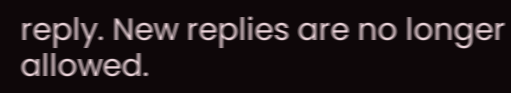reply. New replies are no longer allowed.